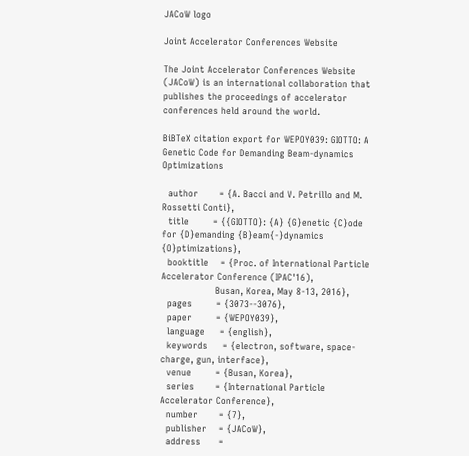JACoW logo

Joint Accelerator Conferences Website

The Joint Accelerator Conferences Website (JACoW) is an international collaboration that publishes the proceedings of accelerator conferences held around the world.

BiBTeX citation export for WEPOY039: GIOTTO: A Genetic Code for Demanding Beam-dynamics Optimizations

  author       = {A. Bacci and V. Petrillo and M. Rossetti Conti},
  title        = {{GIOTTO}: {A} {G}enetic {C}ode for {D}emanding {B}eam{-}dynamics {O}ptimizations},
  booktitle    = {Proc. of International Particle Accelerator Conference (IPAC'16),
                  Busan, Korea, May 8-13, 2016},
  pages        = {3073--3076},
  paper        = {WEPOY039},
  language     = {english},
  keywords     = {electron, software, space-charge, gun, interface},
  venue        = {Busan, Korea},
  series       = {International Particle Accelerator Conference},
  number       = {7},
  publisher    = {JACoW},
  address      =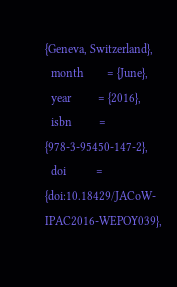{Geneva, Switzerland},
  month        = {June},
  year         = {2016},
  isbn         = {978-3-95450-147-2},
  doi          = {doi:10.18429/JACoW-IPAC2016-WEPOY039},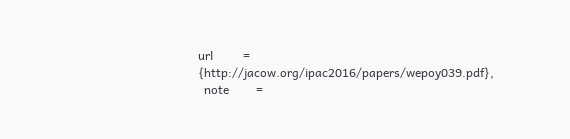url          = {http://jacow.org/ipac2016/papers/wepoy039.pdf},
  note         =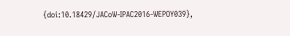{doi:10.18429/JACoW-IPAC2016-WEPOY039},